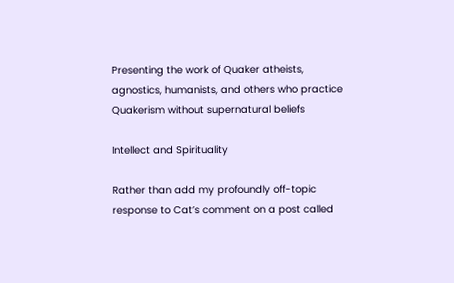Presenting the work of Quaker atheists, agnostics, humanists, and others who practice Quakerism without supernatural beliefs

Intellect and Spirituality

Rather than add my profoundly off-topic response to Cat’s comment on a post called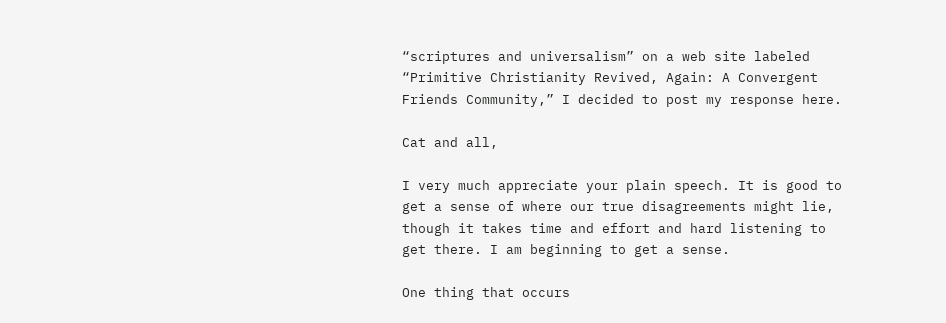“scriptures and universalism” on a web site labeled “Primitive Christianity Revived, Again: A Convergent Friends Community,” I decided to post my response here.

Cat and all,

I very much appreciate your plain speech. It is good to get a sense of where our true disagreements might lie, though it takes time and effort and hard listening to get there. I am beginning to get a sense.

One thing that occurs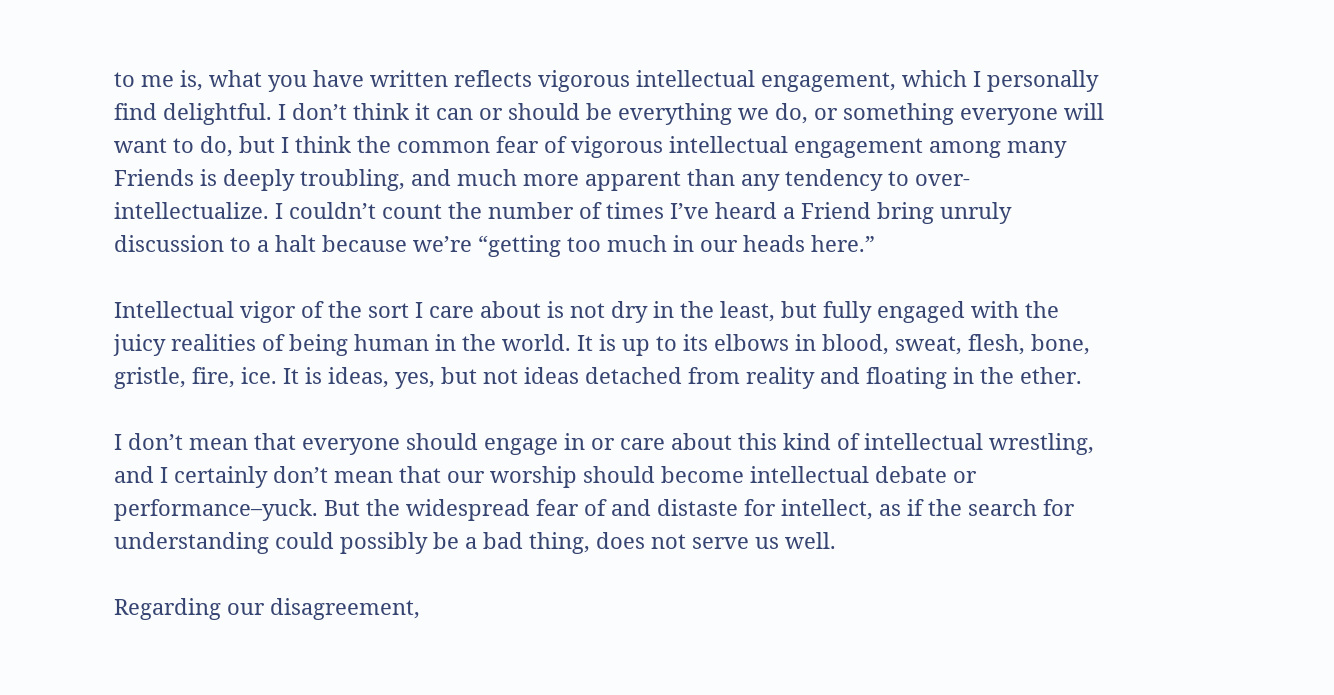to me is, what you have written reflects vigorous intellectual engagement, which I personally find delightful. I don’t think it can or should be everything we do, or something everyone will want to do, but I think the common fear of vigorous intellectual engagement among many Friends is deeply troubling, and much more apparent than any tendency to over-intellectualize. I couldn’t count the number of times I’ve heard a Friend bring unruly discussion to a halt because we’re “getting too much in our heads here.”

Intellectual vigor of the sort I care about is not dry in the least, but fully engaged with the juicy realities of being human in the world. It is up to its elbows in blood, sweat, flesh, bone, gristle, fire, ice. It is ideas, yes, but not ideas detached from reality and floating in the ether.

I don’t mean that everyone should engage in or care about this kind of intellectual wrestling, and I certainly don’t mean that our worship should become intellectual debate or performance–yuck. But the widespread fear of and distaste for intellect, as if the search for understanding could possibly be a bad thing, does not serve us well.

Regarding our disagreement,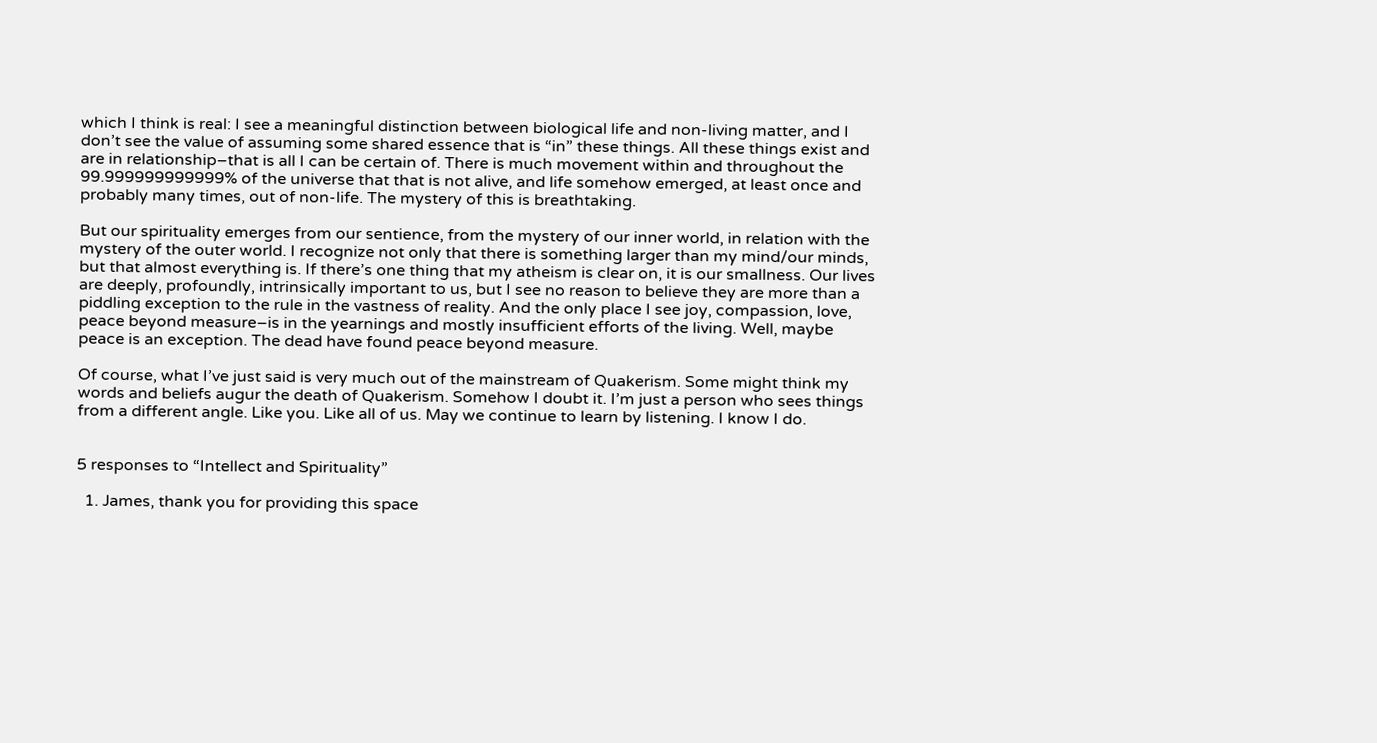which I think is real: I see a meaningful distinction between biological life and non-living matter, and I don’t see the value of assuming some shared essence that is “in” these things. All these things exist and are in relationship–that is all I can be certain of. There is much movement within and throughout the 99.999999999999% of the universe that that is not alive, and life somehow emerged, at least once and probably many times, out of non-life. The mystery of this is breathtaking.

But our spirituality emerges from our sentience, from the mystery of our inner world, in relation with the mystery of the outer world. I recognize not only that there is something larger than my mind/our minds, but that almost everything is. If there’s one thing that my atheism is clear on, it is our smallness. Our lives are deeply, profoundly, intrinsically important to us, but I see no reason to believe they are more than a piddling exception to the rule in the vastness of reality. And the only place I see joy, compassion, love, peace beyond measure–is in the yearnings and mostly insufficient efforts of the living. Well, maybe peace is an exception. The dead have found peace beyond measure.

Of course, what I’ve just said is very much out of the mainstream of Quakerism. Some might think my words and beliefs augur the death of Quakerism. Somehow I doubt it. I’m just a person who sees things from a different angle. Like you. Like all of us. May we continue to learn by listening. I know I do.


5 responses to “Intellect and Spirituality”

  1. James, thank you for providing this space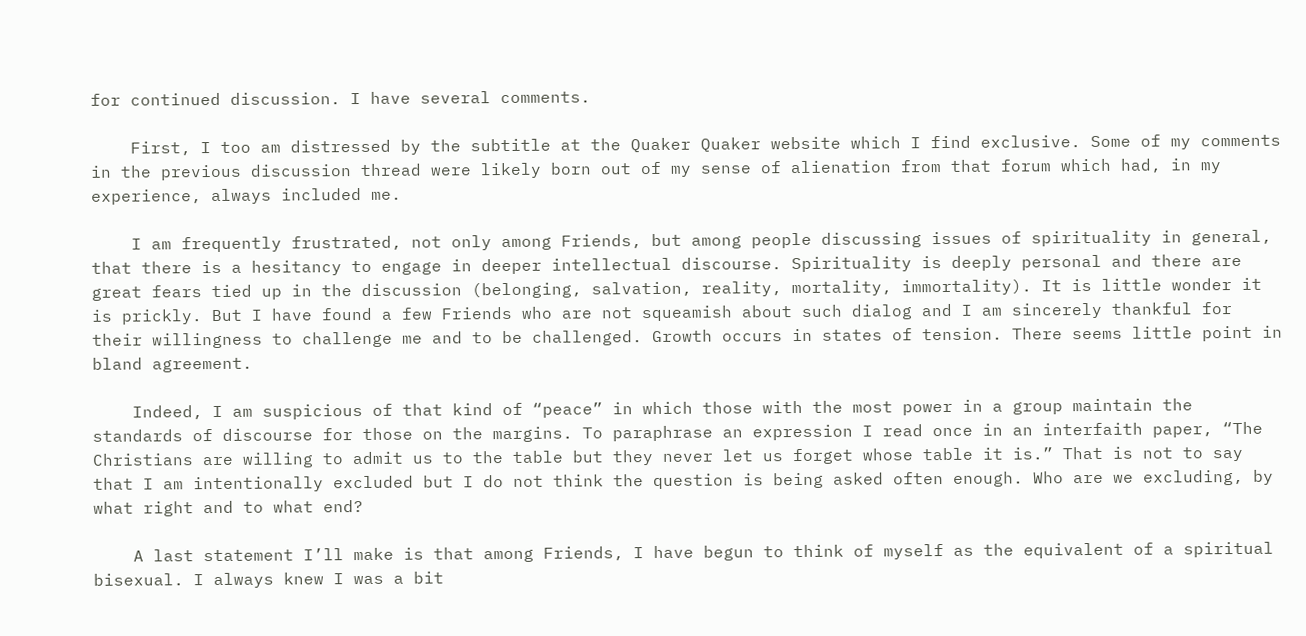for continued discussion. I have several comments.

    First, I too am distressed by the subtitle at the Quaker Quaker website which I find exclusive. Some of my comments in the previous discussion thread were likely born out of my sense of alienation from that forum which had, in my experience, always included me.

    I am frequently frustrated, not only among Friends, but among people discussing issues of spirituality in general, that there is a hesitancy to engage in deeper intellectual discourse. Spirituality is deeply personal and there are great fears tied up in the discussion (belonging, salvation, reality, mortality, immortality). It is little wonder it is prickly. But I have found a few Friends who are not squeamish about such dialog and I am sincerely thankful for their willingness to challenge me and to be challenged. Growth occurs in states of tension. There seems little point in bland agreement.

    Indeed, I am suspicious of that kind of “peace” in which those with the most power in a group maintain the standards of discourse for those on the margins. To paraphrase an expression I read once in an interfaith paper, “The Christians are willing to admit us to the table but they never let us forget whose table it is.” That is not to say that I am intentionally excluded but I do not think the question is being asked often enough. Who are we excluding, by what right and to what end?

    A last statement I’ll make is that among Friends, I have begun to think of myself as the equivalent of a spiritual bisexual. I always knew I was a bit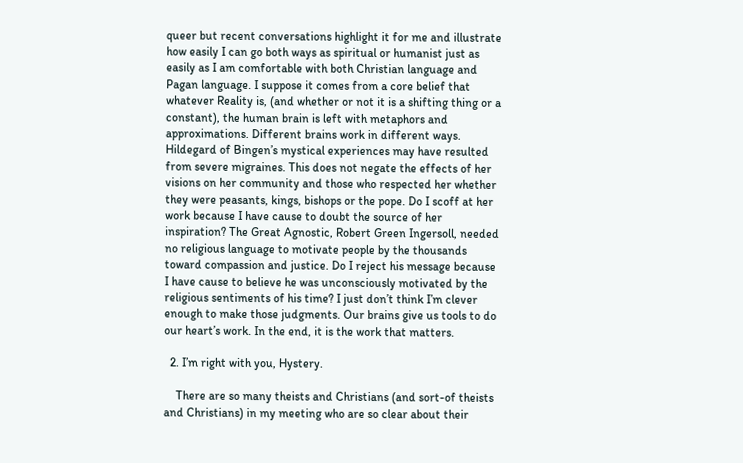queer but recent conversations highlight it for me and illustrate how easily I can go both ways as spiritual or humanist just as easily as I am comfortable with both Christian language and Pagan language. I suppose it comes from a core belief that whatever Reality is, (and whether or not it is a shifting thing or a constant), the human brain is left with metaphors and approximations. Different brains work in different ways. Hildegard of Bingen’s mystical experiences may have resulted from severe migraines. This does not negate the effects of her visions on her community and those who respected her whether they were peasants, kings, bishops or the pope. Do I scoff at her work because I have cause to doubt the source of her inspiration? The Great Agnostic, Robert Green Ingersoll, needed no religious language to motivate people by the thousands toward compassion and justice. Do I reject his message because I have cause to believe he was unconsciously motivated by the religious sentiments of his time? I just don’t think I’m clever enough to make those judgments. Our brains give us tools to do our heart’s work. In the end, it is the work that matters.

  2. I’m right with you, Hystery.

    There are so many theists and Christians (and sort-of theists and Christians) in my meeting who are so clear about their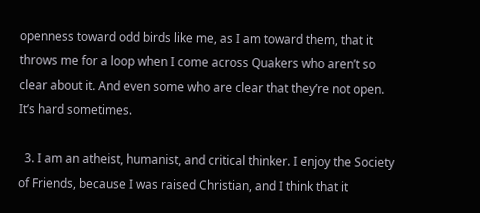openness toward odd birds like me, as I am toward them, that it throws me for a loop when I come across Quakers who aren’t so clear about it. And even some who are clear that they’re not open. It’s hard sometimes.

  3. I am an atheist, humanist, and critical thinker. I enjoy the Society of Friends, because I was raised Christian, and I think that it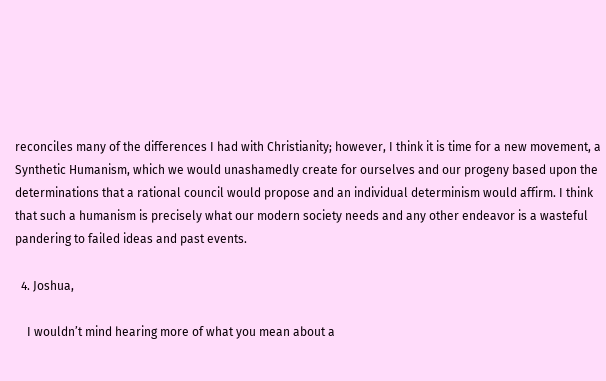reconciles many of the differences I had with Christianity; however, I think it is time for a new movement, a Synthetic Humanism, which we would unashamedly create for ourselves and our progeny based upon the determinations that a rational council would propose and an individual determinism would affirm. I think that such a humanism is precisely what our modern society needs and any other endeavor is a wasteful pandering to failed ideas and past events.

  4. Joshua,

    I wouldn’t mind hearing more of what you mean about a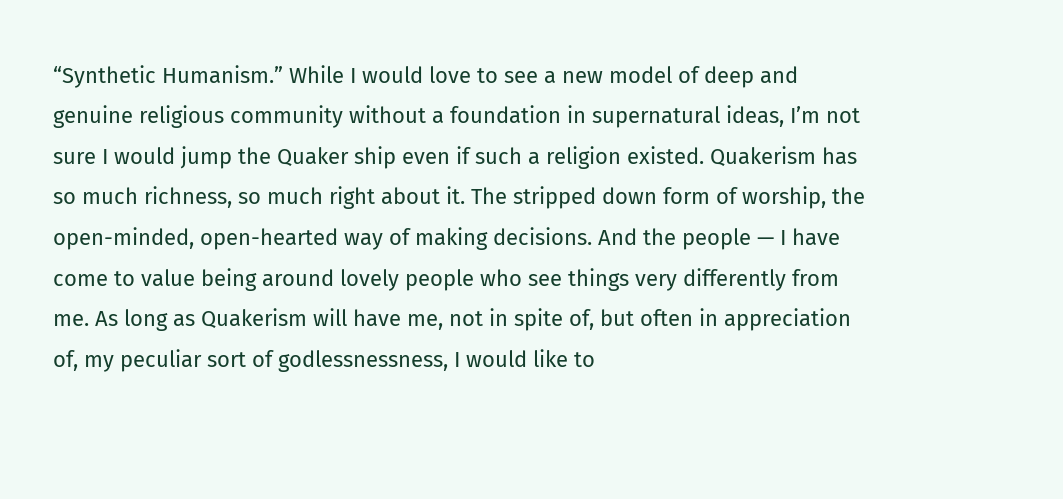“Synthetic Humanism.” While I would love to see a new model of deep and genuine religious community without a foundation in supernatural ideas, I’m not sure I would jump the Quaker ship even if such a religion existed. Quakerism has so much richness, so much right about it. The stripped down form of worship, the open-minded, open-hearted way of making decisions. And the people — I have come to value being around lovely people who see things very differently from me. As long as Quakerism will have me, not in spite of, but often in appreciation of, my peculiar sort of godlessnessness, I would like to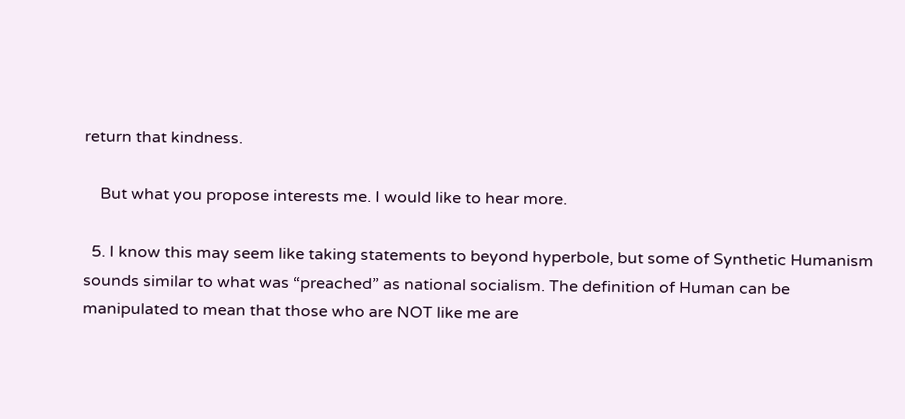return that kindness.

    But what you propose interests me. I would like to hear more.

  5. I know this may seem like taking statements to beyond hyperbole, but some of Synthetic Humanism sounds similar to what was “preached” as national socialism. The definition of Human can be manipulated to mean that those who are NOT like me are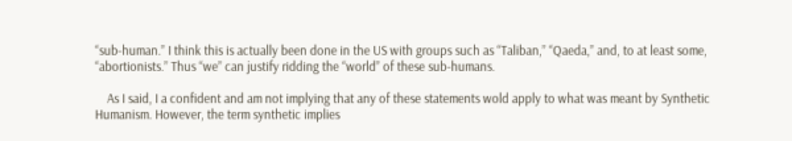“sub-human.” I think this is actually been done in the US with groups such as “Taliban,” “Qaeda,” and, to at least some, “abortionists.” Thus “we” can justify ridding the “world” of these sub-humans.

    As I said, I a confident and am not implying that any of these statements wold apply to what was meant by Synthetic Humanism. However, the term synthetic implies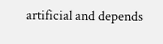artificial and depends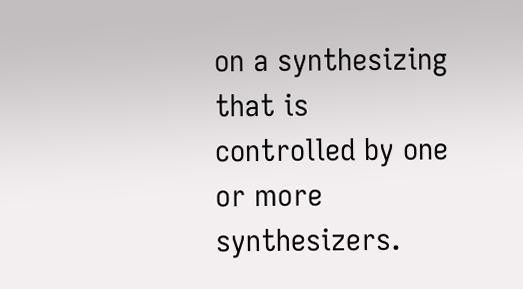on a synthesizing that is controlled by one or more synthesizers.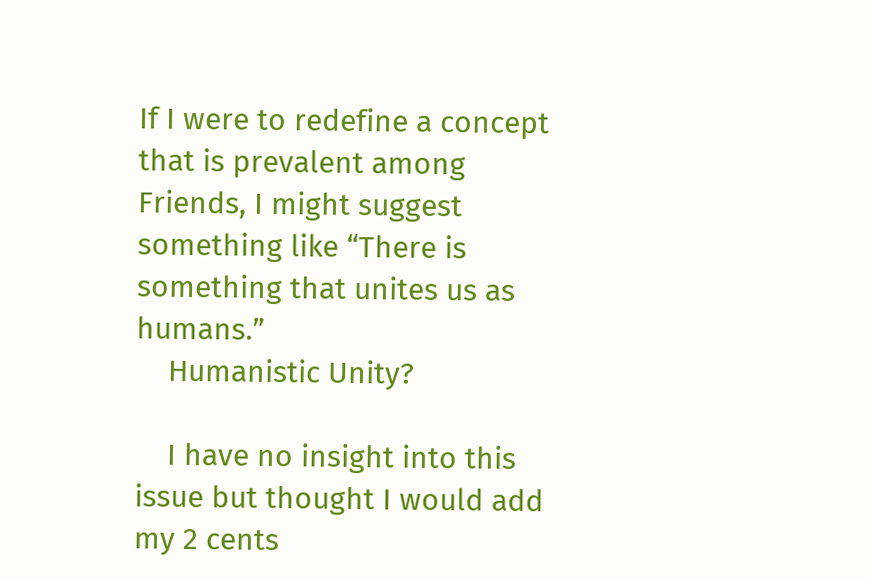If I were to redefine a concept that is prevalent among Friends, I might suggest something like “There is something that unites us as humans.”
    Humanistic Unity?

    I have no insight into this issue but thought I would add my 2 cents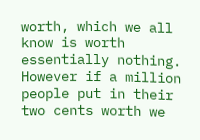worth, which we all know is worth essentially nothing. However if a million people put in their two cents worth we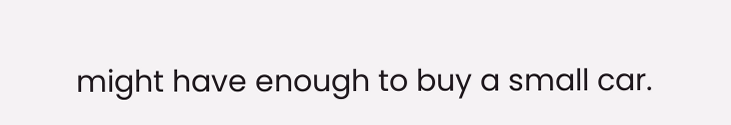might have enough to buy a small car.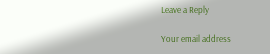Leave a Reply

Your email address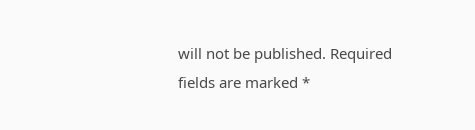will not be published. Required fields are marked *